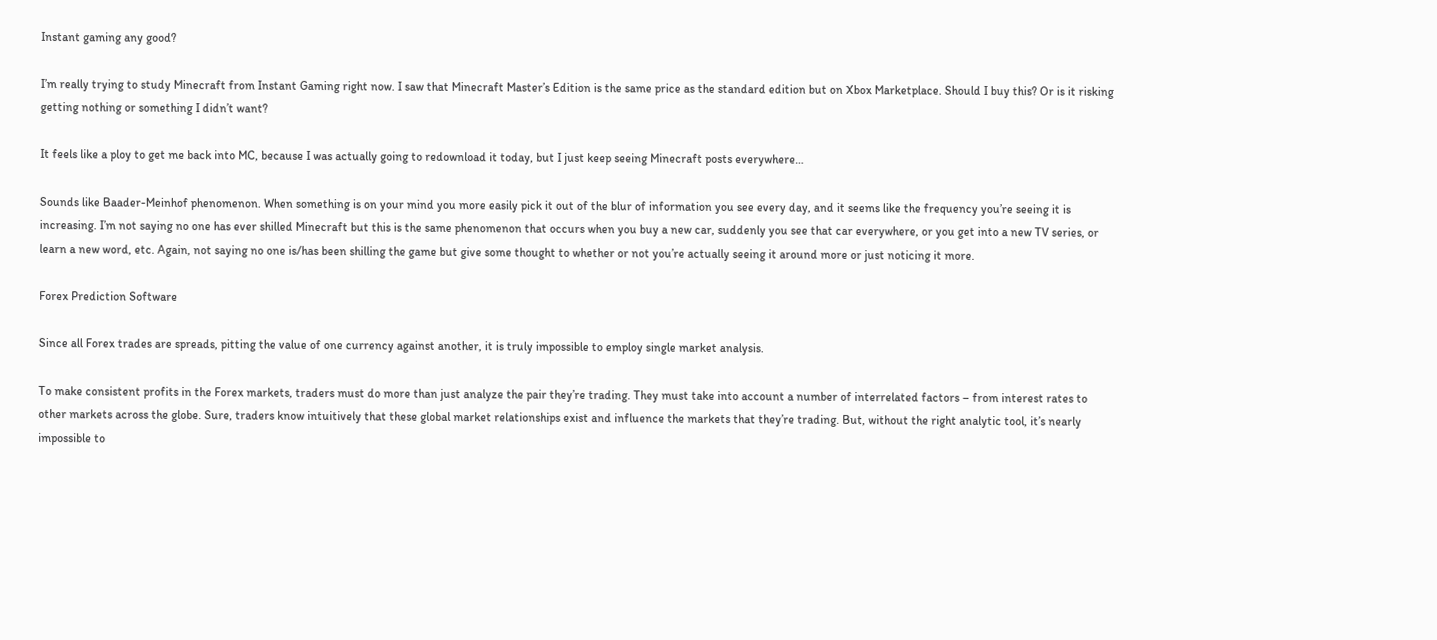Instant gaming any good?

I’m really trying to study Minecraft from Instant Gaming right now. I saw that Minecraft Master’s Edition is the same price as the standard edition but on Xbox Marketplace. Should I buy this? Or is it risking getting nothing or something I didn’t want?

It feels like a ploy to get me back into MC, because I was actually going to redownload it today, but I just keep seeing Minecraft posts everywhere…

Sounds like Baader-Meinhof phenomenon. When something is on your mind you more easily pick it out of the blur of information you see every day, and it seems like the frequency you’re seeing it is increasing. I’m not saying no one has ever shilled Minecraft but this is the same phenomenon that occurs when you buy a new car, suddenly you see that car everywhere, or you get into a new TV series, or learn a new word, etc. Again, not saying no one is/has been shilling the game but give some thought to whether or not you’re actually seeing it around more or just noticing it more.

Forex Prediction Software

Since all Forex trades are spreads, pitting the value of one currency against another, it is truly impossible to employ single market analysis.

To make consistent profits in the Forex markets, traders must do more than just analyze the pair they’re trading. They must take into account a number of interrelated factors – from interest rates to other markets across the globe. Sure, traders know intuitively that these global market relationships exist and influence the markets that they’re trading. But, without the right analytic tool, it’s nearly impossible to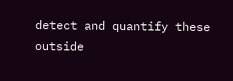detect and quantify these outside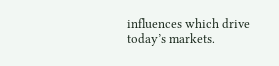influences which drive today’s markets.